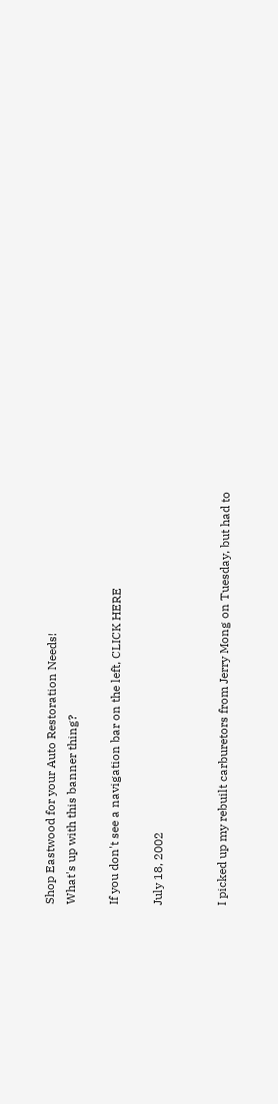Shop Eastwood for your Auto Restoration Needs!
What's up with this banner thing?

If you don't see a navigation bar on the left, CLICK HERE

July 18, 2002


I picked up my rebuilt carburetors from Jerry Mong on Tuesday, but had to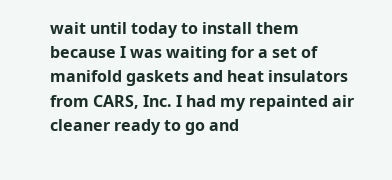wait until today to install them because I was waiting for a set of manifold gaskets and heat insulators from CARS, Inc. I had my repainted air cleaner ready to go and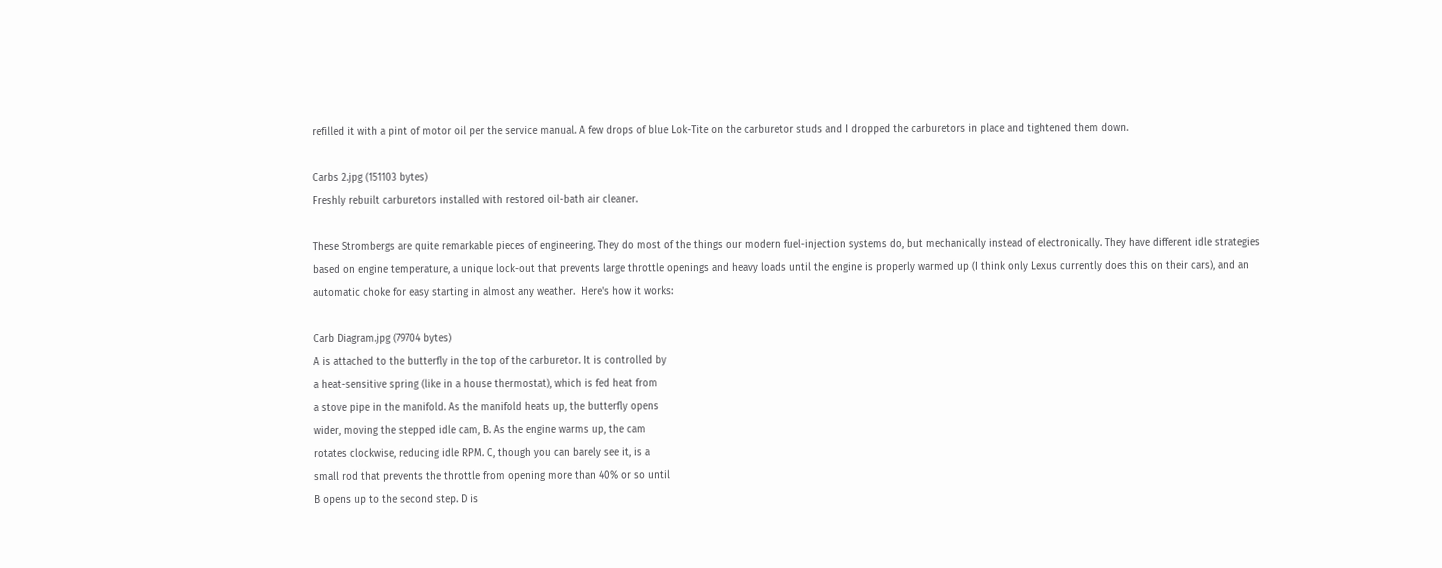refilled it with a pint of motor oil per the service manual. A few drops of blue Lok-Tite on the carburetor studs and I dropped the carburetors in place and tightened them down.

Carbs 2.jpg (151103 bytes)
Freshly rebuilt carburetors installed with restored oil-bath air cleaner.

These Strombergs are quite remarkable pieces of engineering. They do most of the things our modern fuel-injection systems do, but mechanically instead of electronically. They have different idle strategies based on engine temperature, a unique lock-out that prevents large throttle openings and heavy loads until the engine is properly warmed up (I think only Lexus currently does this on their cars), and an automatic choke for easy starting in almost any weather.  Here's how it works:

Carb Diagram.jpg (79704 bytes)
A is attached to the butterfly in the top of the carburetor. It is controlled by
a heat-sensitive spring (like in a house thermostat), which is fed heat from
a stove pipe in the manifold. As the manifold heats up, the butterfly opens
wider, moving the stepped idle cam, B. As the engine warms up, the cam
rotates clockwise, reducing idle RPM. C, though you can barely see it, is a
small rod that prevents the throttle from opening more than 40% or so until
B opens up to the second step. D is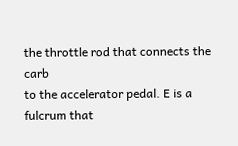the throttle rod that connects the carb
to the accelerator pedal. E is a fulcrum that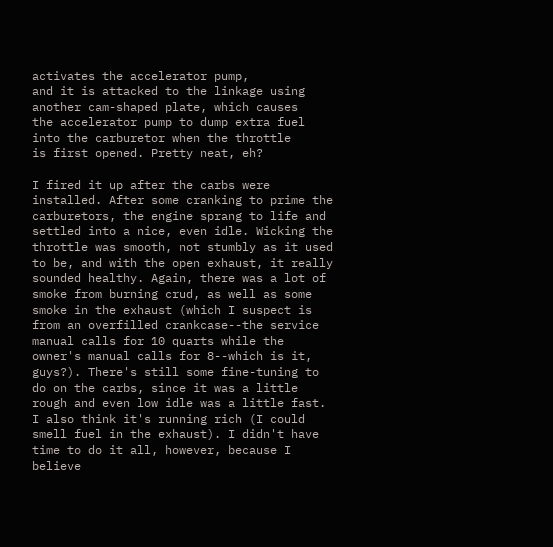activates the accelerator pump,
and it is attacked to the linkage using another cam-shaped plate, which causes
the accelerator pump to dump extra fuel into the carburetor when the throttle
is first opened. Pretty neat, eh?

I fired it up after the carbs were installed. After some cranking to prime the carburetors, the engine sprang to life and settled into a nice, even idle. Wicking the throttle was smooth, not stumbly as it used to be, and with the open exhaust, it really sounded healthy. Again, there was a lot of smoke from burning crud, as well as some smoke in the exhaust (which I suspect is from an overfilled crankcase--the service manual calls for 10 quarts while the owner's manual calls for 8--which is it, guys?). There's still some fine-tuning to do on the carbs, since it was a little rough and even low idle was a little fast. I also think it's running rich (I could smell fuel in the exhaust). I didn't have time to do it all, however, because I believe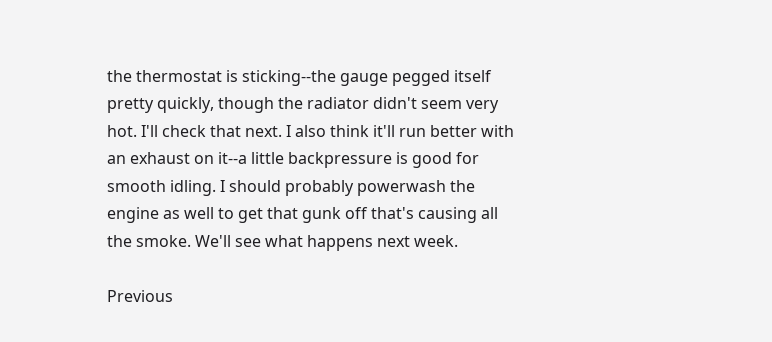the thermostat is sticking--the gauge pegged itself pretty quickly, though the radiator didn't seem very hot. I'll check that next. I also think it'll run better with an exhaust on it--a little backpressure is good for smooth idling. I should probably powerwash the engine as well to get that gunk off that's causing all the smoke. We'll see what happens next week.

Previous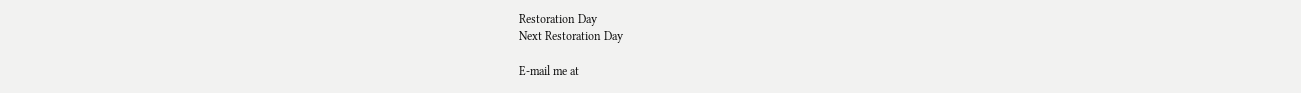Restoration Day
Next Restoration Day

E-mail me at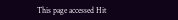This page accessed Hit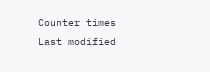Counter times
Last modified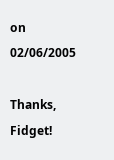on 02/06/2005

Thanks, Fidget!